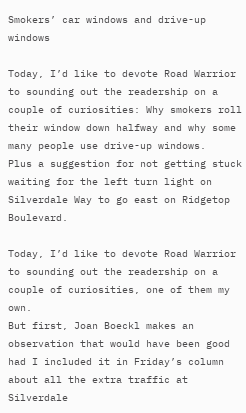Smokers’ car windows and drive-up windows

Today, I’d like to devote Road Warrior to sounding out the readership on a couple of curiosities: Why smokers roll their window down halfway and why some many people use drive-up windows.
Plus a suggestion for not getting stuck waiting for the left turn light on Silverdale Way to go east on Ridgetop Boulevard.

Today, I’d like to devote Road Warrior to sounding out the readership on a couple of curiosities, one of them my own.
But first, Joan Boeckl makes an observation that would have been good had I included it in Friday’s column about all the extra traffic at Silverdale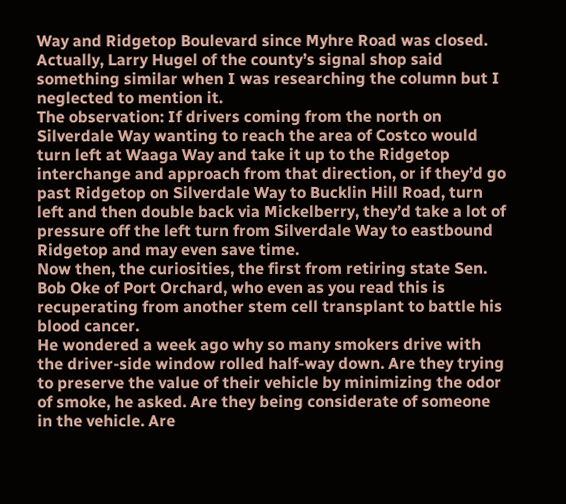Way and Ridgetop Boulevard since Myhre Road was closed. Actually, Larry Hugel of the county’s signal shop said something similar when I was researching the column but I neglected to mention it.
The observation: If drivers coming from the north on Silverdale Way wanting to reach the area of Costco would turn left at Waaga Way and take it up to the Ridgetop interchange and approach from that direction, or if they’d go past Ridgetop on Silverdale Way to Bucklin Hill Road, turn left and then double back via Mickelberry, they’d take a lot of pressure off the left turn from Silverdale Way to eastbound Ridgetop and may even save time.
Now then, the curiosities, the first from retiring state Sen. Bob Oke of Port Orchard, who even as you read this is recuperating from another stem cell transplant to battle his blood cancer.
He wondered a week ago why so many smokers drive with the driver-side window rolled half-way down. Are they trying to preserve the value of their vehicle by minimizing the odor of smoke, he asked. Are they being considerate of someone in the vehicle. Are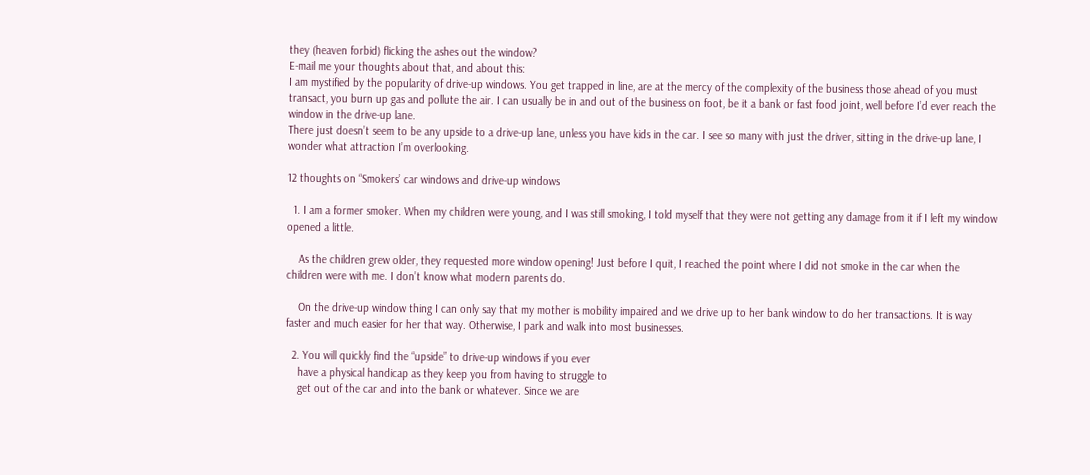they (heaven forbid) flicking the ashes out the window?
E-mail me your thoughts about that, and about this:
I am mystified by the popularity of drive-up windows. You get trapped in line, are at the mercy of the complexity of the business those ahead of you must transact, you burn up gas and pollute the air. I can usually be in and out of the business on foot, be it a bank or fast food joint, well before I’d ever reach the window in the drive-up lane.
There just doesn’t seem to be any upside to a drive-up lane, unless you have kids in the car. I see so many with just the driver, sitting in the drive-up lane, I wonder what attraction I’m overlooking.

12 thoughts on “Smokers’ car windows and drive-up windows

  1. I am a former smoker. When my children were young, and I was still smoking, I told myself that they were not getting any damage from it if I left my window opened a little.

    As the children grew older, they requested more window opening! Just before I quit, I reached the point where I did not smoke in the car when the children were with me. I don’t know what modern parents do.

    On the drive-up window thing I can only say that my mother is mobility impaired and we drive up to her bank window to do her transactions. It is way faster and much easier for her that way. Otherwise, I park and walk into most businesses.

  2. You will quickly find the “upside” to drive-up windows if you ever
    have a physical handicap as they keep you from having to struggle to
    get out of the car and into the bank or whatever. Since we are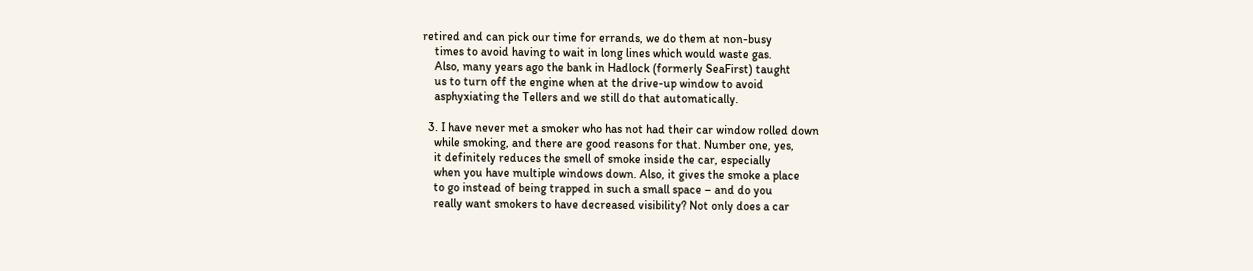retired and can pick our time for errands, we do them at non-busy
    times to avoid having to wait in long lines which would waste gas.
    Also, many years ago the bank in Hadlock (formerly SeaFirst) taught
    us to turn off the engine when at the drive-up window to avoid
    asphyxiating the Tellers and we still do that automatically.

  3. I have never met a smoker who has not had their car window rolled down
    while smoking, and there are good reasons for that. Number one, yes,
    it definitely reduces the smell of smoke inside the car, especially
    when you have multiple windows down. Also, it gives the smoke a place
    to go instead of being trapped in such a small space – and do you
    really want smokers to have decreased visibility? Not only does a car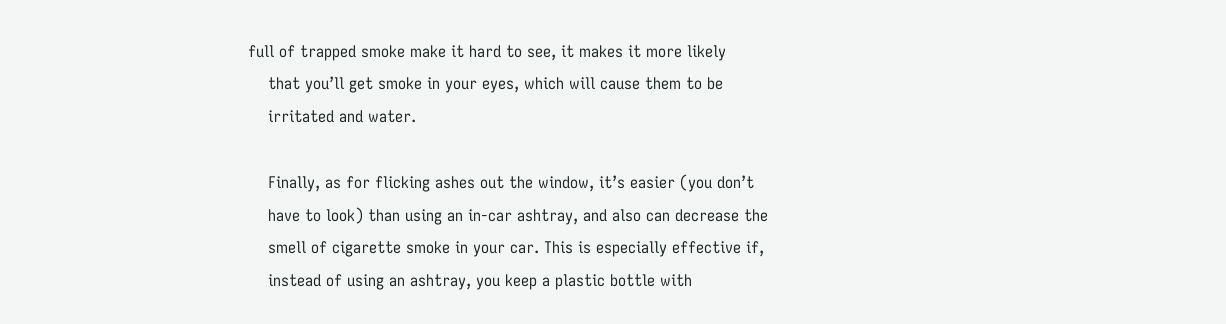full of trapped smoke make it hard to see, it makes it more likely
    that you’ll get smoke in your eyes, which will cause them to be
    irritated and water.

    Finally, as for flicking ashes out the window, it’s easier (you don’t
    have to look) than using an in-car ashtray, and also can decrease the
    smell of cigarette smoke in your car. This is especially effective if,
    instead of using an ashtray, you keep a plastic bottle with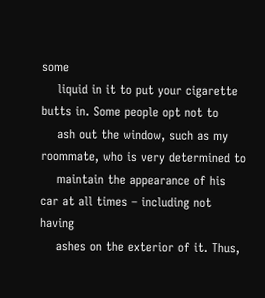some
    liquid in it to put your cigarette butts in. Some people opt not to
    ash out the window, such as my roommate, who is very determined to
    maintain the appearance of his car at all times – including not having
    ashes on the exterior of it. Thus,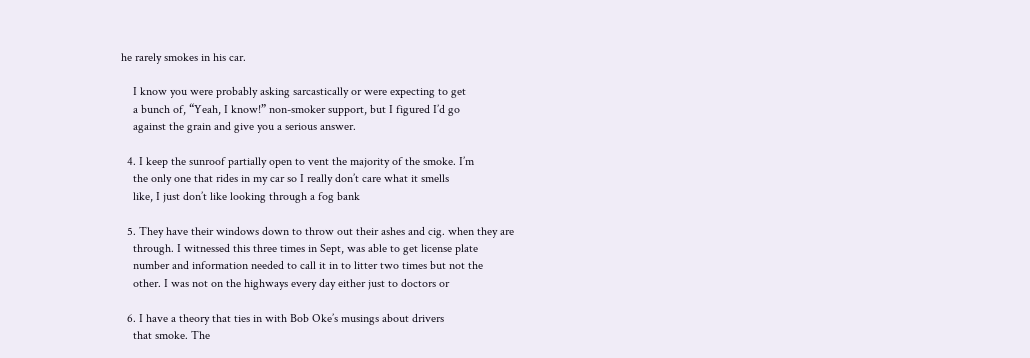he rarely smokes in his car.

    I know you were probably asking sarcastically or were expecting to get
    a bunch of, “Yeah, I know!” non-smoker support, but I figured I’d go
    against the grain and give you a serious answer.

  4. I keep the sunroof partially open to vent the majority of the smoke. I’m
    the only one that rides in my car so I really don’t care what it smells
    like, I just don’t like looking through a fog bank

  5. They have their windows down to throw out their ashes and cig. when they are
    through. I witnessed this three times in Sept, was able to get license plate
    number and information needed to call it in to litter two times but not the
    other. I was not on the highways every day either just to doctors or

  6. I have a theory that ties in with Bob Oke’s musings about drivers
    that smoke. The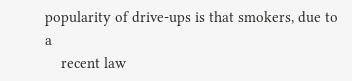popularity of drive-ups is that smokers, due to a
    recent law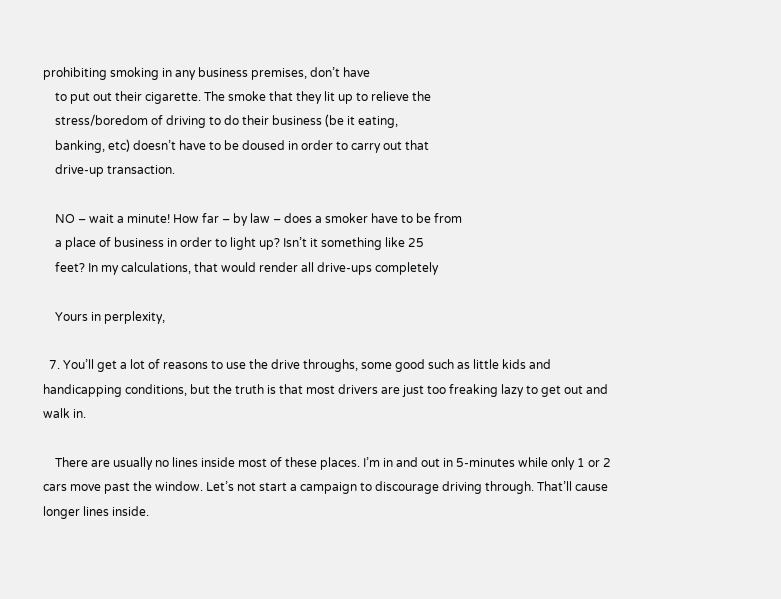prohibiting smoking in any business premises, don’t have
    to put out their cigarette. The smoke that they lit up to relieve the
    stress/boredom of driving to do their business (be it eating,
    banking, etc) doesn’t have to be doused in order to carry out that
    drive-up transaction.

    NO – wait a minute! How far – by law – does a smoker have to be from
    a place of business in order to light up? Isn’t it something like 25
    feet? In my calculations, that would render all drive-ups completely

    Yours in perplexity,

  7. You’ll get a lot of reasons to use the drive throughs, some good such as little kids and handicapping conditions, but the truth is that most drivers are just too freaking lazy to get out and walk in.

    There are usually no lines inside most of these places. I’m in and out in 5-minutes while only 1 or 2 cars move past the window. Let’s not start a campaign to discourage driving through. That’ll cause longer lines inside.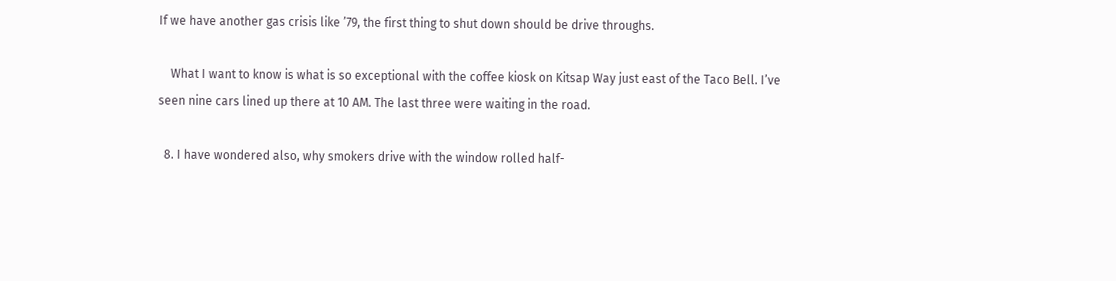If we have another gas crisis like ’79, the first thing to shut down should be drive throughs.

    What I want to know is what is so exceptional with the coffee kiosk on Kitsap Way just east of the Taco Bell. I’ve seen nine cars lined up there at 10 AM. The last three were waiting in the road.

  8. I have wondered also, why smokers drive with the window rolled half-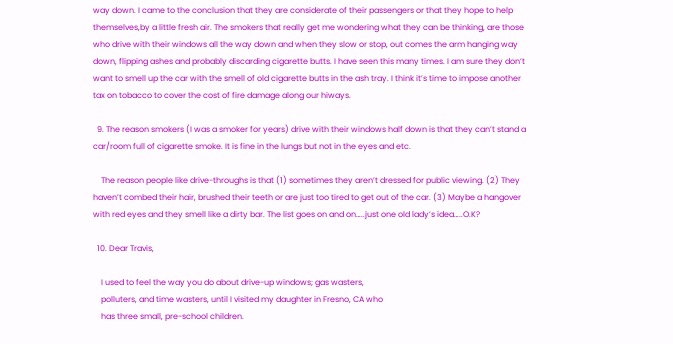way down. I came to the conclusion that they are considerate of their passengers or that they hope to help themselves,by a little fresh air. The smokers that really get me wondering what they can be thinking, are those who drive with their windows all the way down and when they slow or stop, out comes the arm hanging way down, flipping ashes and probably discarding cigarette butts. I have seen this many times. I am sure they don’t want to smell up the car with the smell of old cigarette butts in the ash tray. I think it’s time to impose another tax on tobacco to cover the cost of fire damage along our hiways.

  9. The reason smokers (I was a smoker for years) drive with their windows half down is that they can’t stand a car/room full of cigarette smoke. It is fine in the lungs but not in the eyes and etc.

    The reason people like drive-throughs is that (1) sometimes they aren’t dressed for public viewing. (2) They haven’t combed their hair, brushed their teeth or are just too tired to get out of the car. (3) Maybe a hangover with red eyes and they smell like a dirty bar. The list goes on and on…..just one old lady’s idea…..O.K?

  10. Dear Travis,

    I used to feel the way you do about drive-up windows; gas wasters,
    polluters, and time wasters, until I visited my daughter in Fresno, CA who
    has three small, pre-school children.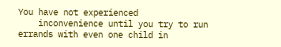You have not experienced
    inconvenience until you try to run errands with even one child in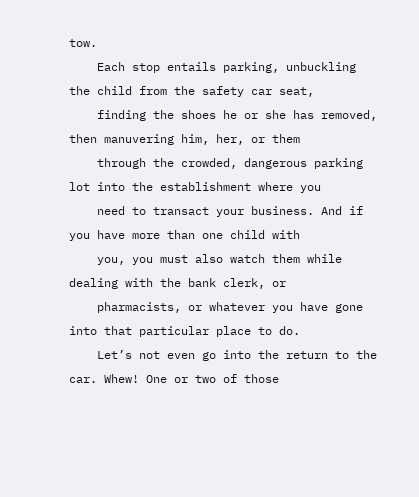tow.
    Each stop entails parking, unbuckling the child from the safety car seat,
    finding the shoes he or she has removed, then manuvering him, her, or them
    through the crowded, dangerous parking lot into the establishment where you
    need to transact your business. And if you have more than one child with
    you, you must also watch them while dealing with the bank clerk, or
    pharmacists, or whatever you have gone into that particular place to do.
    Let’s not even go into the return to the car. Whew! One or two of those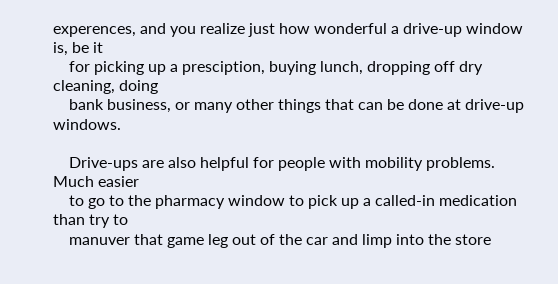experences, and you realize just how wonderful a drive-up window is, be it
    for picking up a presciption, buying lunch, dropping off dry cleaning, doing
    bank business, or many other things that can be done at drive-up windows.

    Drive-ups are also helpful for people with mobility problems. Much easier
    to go to the pharmacy window to pick up a called-in medication than try to
    manuver that game leg out of the car and limp into the store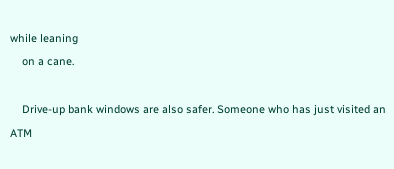while leaning
    on a cane.

    Drive-up bank windows are also safer. Someone who has just visited an ATM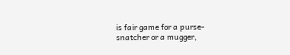is fair game for a purse-snatcher or a mugger,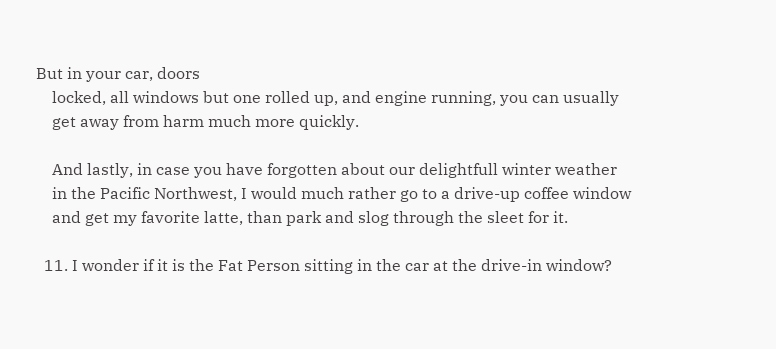But in your car, doors
    locked, all windows but one rolled up, and engine running, you can usually
    get away from harm much more quickly.

    And lastly, in case you have forgotten about our delightfull winter weather
    in the Pacific Northwest, I would much rather go to a drive-up coffee window
    and get my favorite latte, than park and slog through the sleet for it.

  11. I wonder if it is the Fat Person sitting in the car at the drive-in window?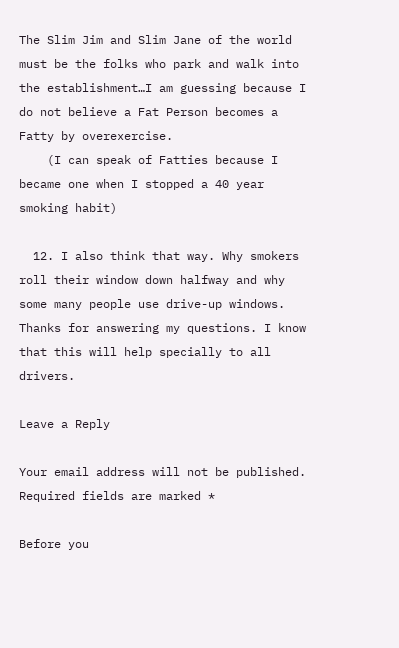The Slim Jim and Slim Jane of the world must be the folks who park and walk into the establishment…I am guessing because I do not believe a Fat Person becomes a Fatty by overexercise.
    (I can speak of Fatties because I became one when I stopped a 40 year smoking habit)

  12. I also think that way. Why smokers roll their window down halfway and why some many people use drive-up windows. Thanks for answering my questions. I know that this will help specially to all drivers.

Leave a Reply

Your email address will not be published. Required fields are marked *

Before you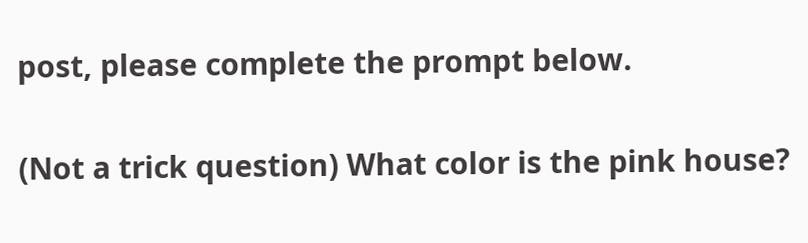post, please complete the prompt below.

(Not a trick question) What color is the pink house?